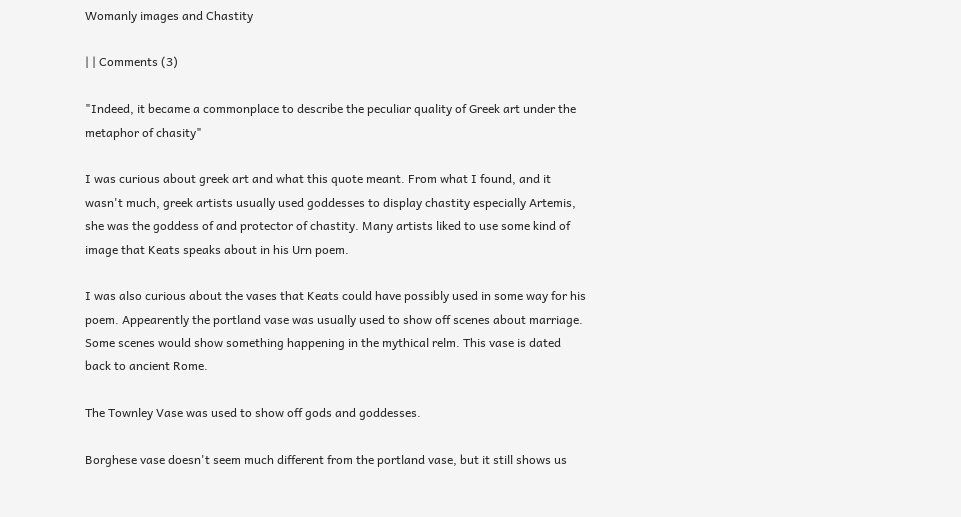Womanly images and Chastity

| | Comments (3)

"Indeed, it became a commonplace to describe the peculiar quality of Greek art under the metaphor of chasity"

I was curious about greek art and what this quote meant. From what I found, and it wasn't much, greek artists usually used goddesses to display chastity especially Artemis, she was the goddess of and protector of chastity. Many artists liked to use some kind of image that Keats speaks about in his Urn poem.

I was also curious about the vases that Keats could have possibly used in some way for his poem. Appearently the portland vase was usually used to show off scenes about marriage. Some scenes would show something happening in the mythical relm. This vase is dated back to ancient Rome.

The Townley Vase was used to show off gods and goddesses.

Borghese vase doesn't seem much different from the portland vase, but it still shows us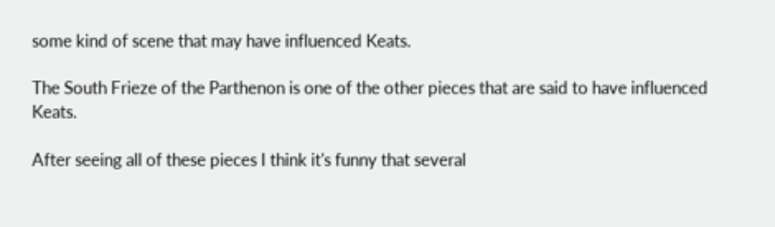some kind of scene that may have influenced Keats.

The South Frieze of the Parthenon is one of the other pieces that are said to have influenced Keats.

After seeing all of these pieces I think it's funny that several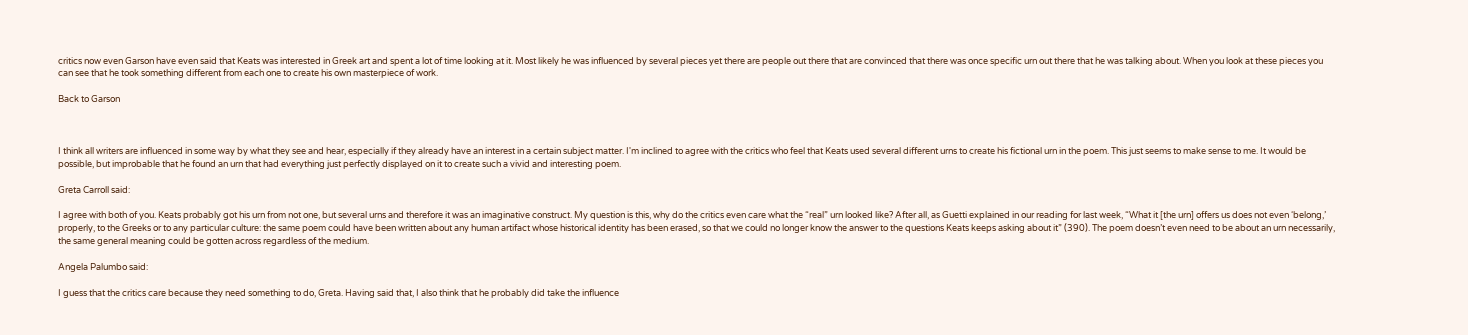critics now even Garson have even said that Keats was interested in Greek art and spent a lot of time looking at it. Most likely he was influenced by several pieces yet there are people out there that are convinced that there was once specific urn out there that he was talking about. When you look at these pieces you can see that he took something different from each one to create his own masterpiece of work.

Back to Garson



I think all writers are influenced in some way by what they see and hear, especially if they already have an interest in a certain subject matter. I'm inclined to agree with the critics who feel that Keats used several different urns to create his fictional urn in the poem. This just seems to make sense to me. It would be possible, but improbable that he found an urn that had everything just perfectly displayed on it to create such a vivid and interesting poem.

Greta Carroll said:

I agree with both of you. Keats probably got his urn from not one, but several urns and therefore it was an imaginative construct. My question is this, why do the critics even care what the “real” urn looked like? After all, as Guetti explained in our reading for last week, “What it [the urn] offers us does not even ‘belong,’ properly, to the Greeks or to any particular culture: the same poem could have been written about any human artifact whose historical identity has been erased, so that we could no longer know the answer to the questions Keats keeps asking about it” (390). The poem doesn’t even need to be about an urn necessarily, the same general meaning could be gotten across regardless of the medium.

Angela Palumbo said:

I guess that the critics care because they need something to do, Greta. Having said that, I also think that he probably did take the influence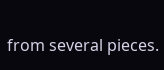from several pieces.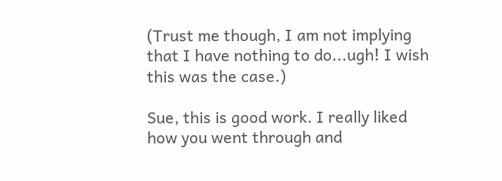(Trust me though, I am not implying that I have nothing to do...ugh! I wish this was the case.)

Sue, this is good work. I really liked how you went through and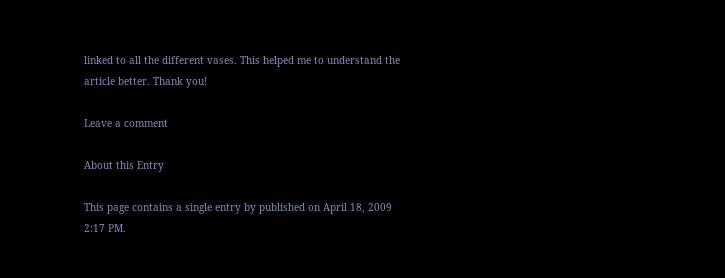linked to all the different vases. This helped me to understand the article better. Thank you!

Leave a comment

About this Entry

This page contains a single entry by published on April 18, 2009 2:17 PM.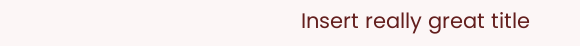Insert really great title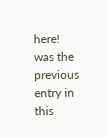here! was the previous entry in this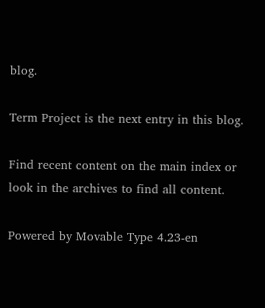blog.

Term Project is the next entry in this blog.

Find recent content on the main index or look in the archives to find all content.

Powered by Movable Type 4.23-en